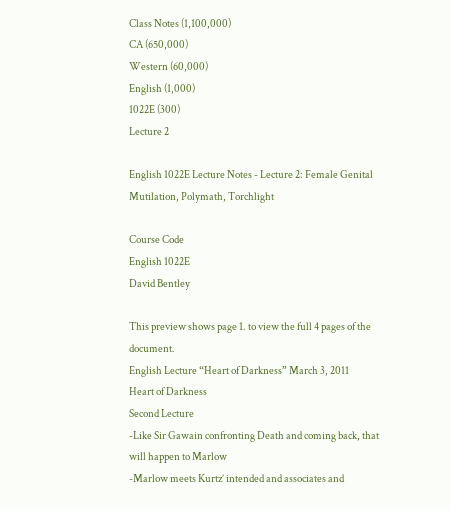Class Notes (1,100,000)
CA (650,000)
Western (60,000)
English (1,000)
1022E (300)
Lecture 2

English 1022E Lecture Notes - Lecture 2: Female Genital Mutilation, Polymath, Torchlight

Course Code
English 1022E
David Bentley

This preview shows page 1. to view the full 4 pages of the document.
English Lecture “Heart of Darkness” March 3, 2011
Heart of Darkness
Second Lecture
-Like Sir Gawain confronting Death and coming back, that will happen to Marlow
-Marlow meets Kurtz’ intended and associates and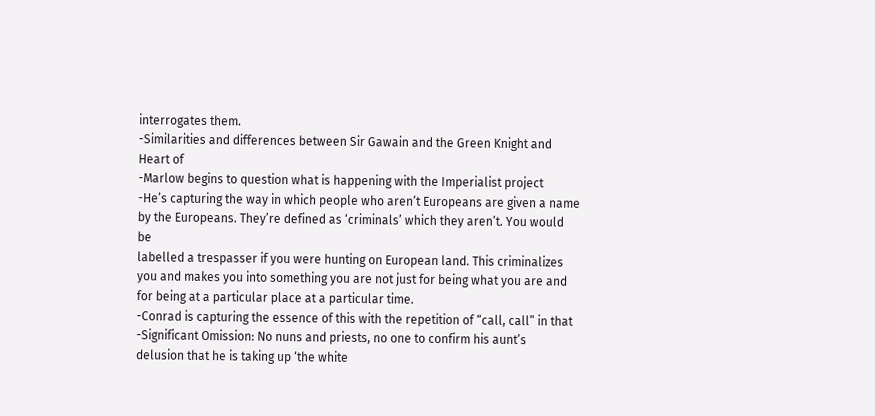interrogates them.
-Similarities and differences between Sir Gawain and the Green Knight and Heart of
-Marlow begins to question what is happening with the Imperialist project
-He’s capturing the way in which people who aren’t Europeans are given a name
by the Europeans. They’re defined as ‘criminals’ which they aren’t. You would be
labelled a trespasser if you were hunting on European land. This criminalizes
you and makes you into something you are not just for being what you are and
for being at a particular place at a particular time.
-Conrad is capturing the essence of this with the repetition of “call, call” in that
-Significant Omission: No nuns and priests, no one to confirm his aunt’s
delusion that he is taking up ‘the white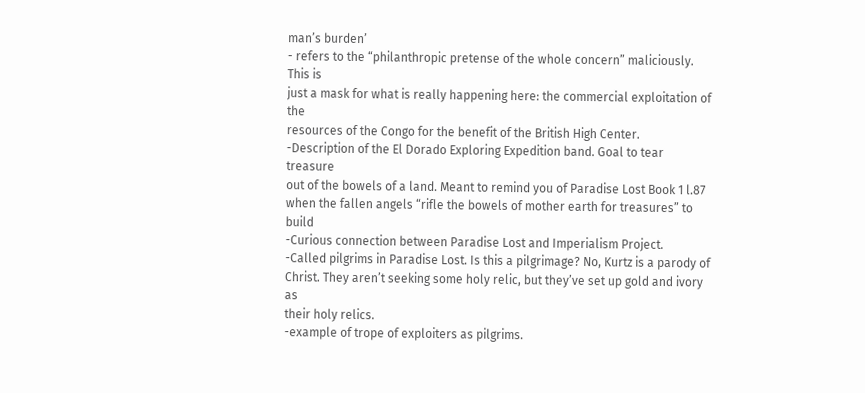man’s burden’
- refers to the “philanthropic pretense of the whole concern” maliciously. This is
just a mask for what is really happening here: the commercial exploitation of the
resources of the Congo for the benefit of the British High Center.
-Description of the El Dorado Exploring Expedition band. Goal to tear treasure
out of the bowels of a land. Meant to remind you of Paradise Lost Book 1 l.87
when the fallen angels “rifle the bowels of mother earth for treasures” to build
-Curious connection between Paradise Lost and Imperialism Project.
-Called pilgrims in Paradise Lost. Is this a pilgrimage? No, Kurtz is a parody of
Christ. They aren’t seeking some holy relic, but they’ve set up gold and ivory as
their holy relics.
-example of trope of exploiters as pilgrims.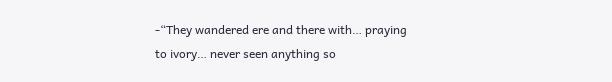-“They wandered ere and there with… praying to ivory… never seen anything so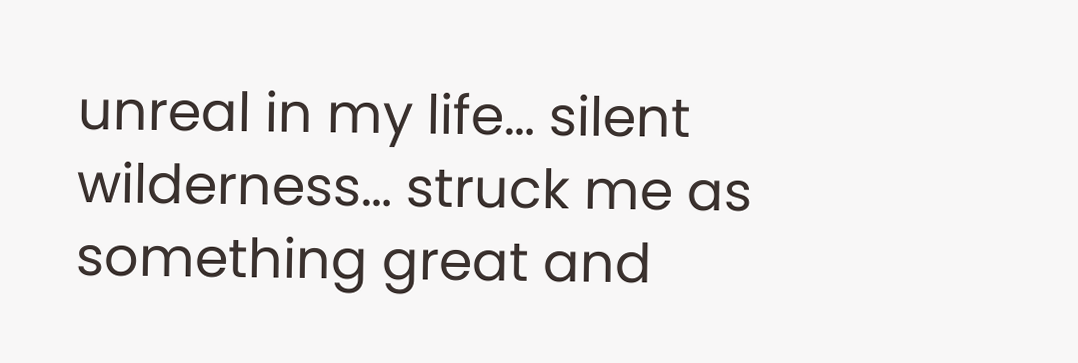unreal in my life… silent wilderness… struck me as something great and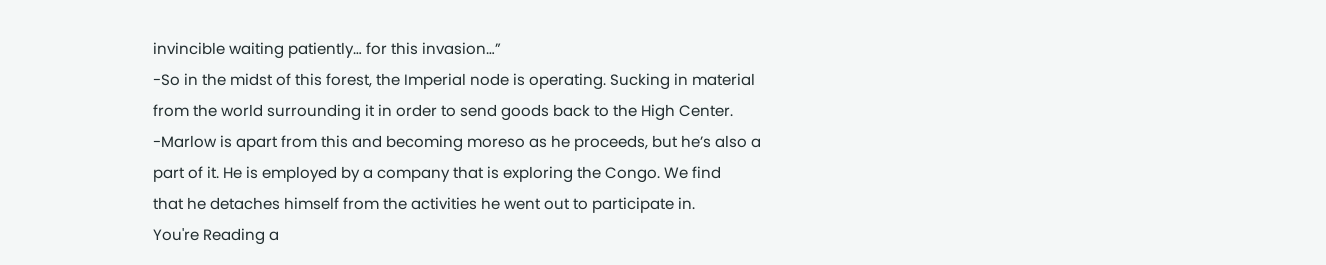invincible waiting patiently… for this invasion…”
-So in the midst of this forest, the Imperial node is operating. Sucking in material
from the world surrounding it in order to send goods back to the High Center.
-Marlow is apart from this and becoming moreso as he proceeds, but he’s also a
part of it. He is employed by a company that is exploring the Congo. We find
that he detaches himself from the activities he went out to participate in.
You're Reading a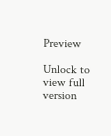Preview

Unlock to view full version